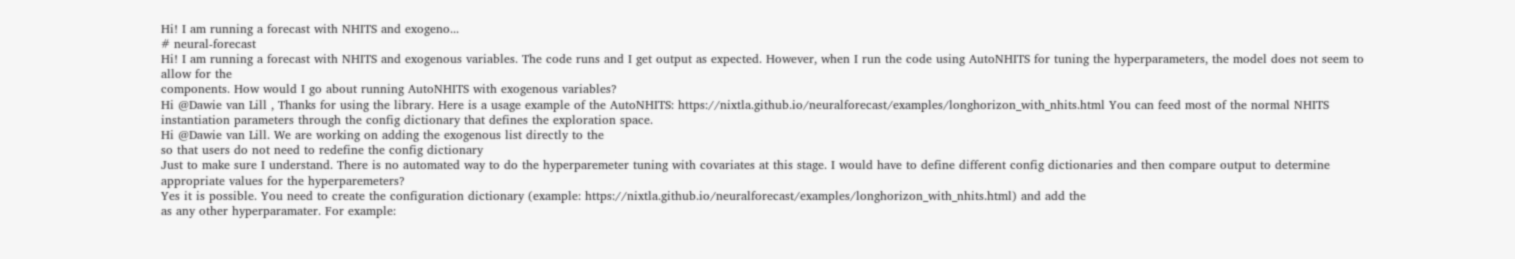Hi! I am running a forecast with NHITS and exogeno...
# neural-forecast
Hi! I am running a forecast with NHITS and exogenous variables. The code runs and I get output as expected. However, when I run the code using AutoNHITS for tuning the hyperparameters, the model does not seem to allow for the
components. How would I go about running AutoNHITS with exogenous variables?
Hi @Dawie van Lill , Thanks for using the library. Here is a usage example of the AutoNHITS: https://nixtla.github.io/neuralforecast/examples/longhorizon_with_nhits.html You can feed most of the normal NHITS instantiation parameters through the config dictionary that defines the exploration space.
Hi @Dawie van Lill. We are working on adding the exogenous list directly to the
so that users do not need to redefine the config dictionary
Just to make sure I understand. There is no automated way to do the hyperparemeter tuning with covariates at this stage. I would have to define different config dictionaries and then compare output to determine appropriate values for the hyperparemeters?
Yes it is possible. You need to create the configuration dictionary (example: https://nixtla.github.io/neuralforecast/examples/longhorizon_with_nhits.html) and add the
as any other hyperparamater. For example: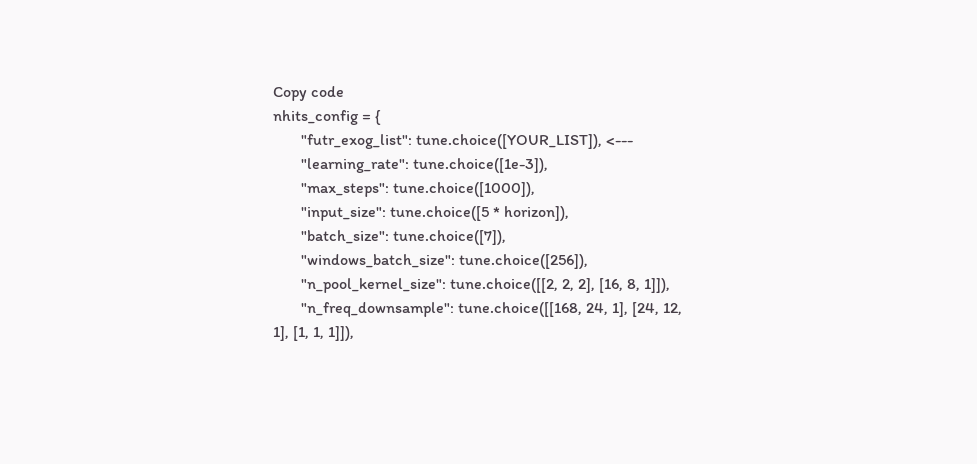Copy code
nhits_config = {
       "futr_exog_list": tune.choice([YOUR_LIST]), <---
       "learning_rate": tune.choice([1e-3]),
       "max_steps": tune.choice([1000]),
       "input_size": tune.choice([5 * horizon]),
       "batch_size": tune.choice([7]),
       "windows_batch_size": tune.choice([256]),
       "n_pool_kernel_size": tune.choice([[2, 2, 2], [16, 8, 1]]),
       "n_freq_downsample": tune.choice([[168, 24, 1], [24, 12, 1], [1, 1, 1]]),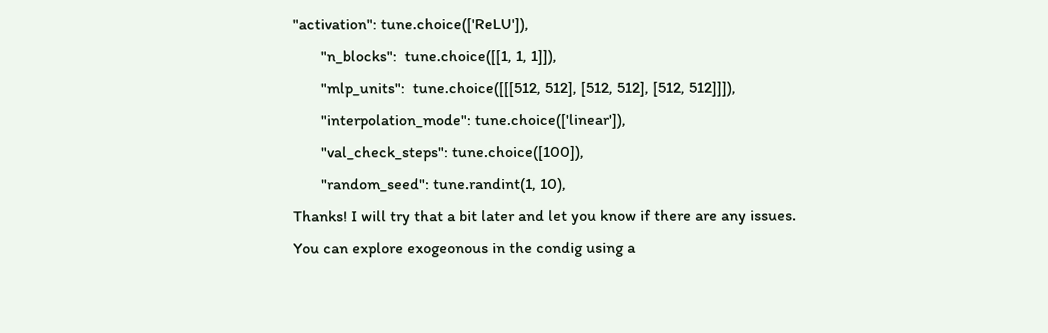"activation": tune.choice(['ReLU']),
       "n_blocks":  tune.choice([[1, 1, 1]]),
       "mlp_units":  tune.choice([[[512, 512], [512, 512], [512, 512]]]),
       "interpolation_mode": tune.choice(['linear']),
       "val_check_steps": tune.choice([100]),
       "random_seed": tune.randint(1, 10),
Thanks! I will try that a bit later and let you know if there are any issues.
You can explore exogeonous in the condig using a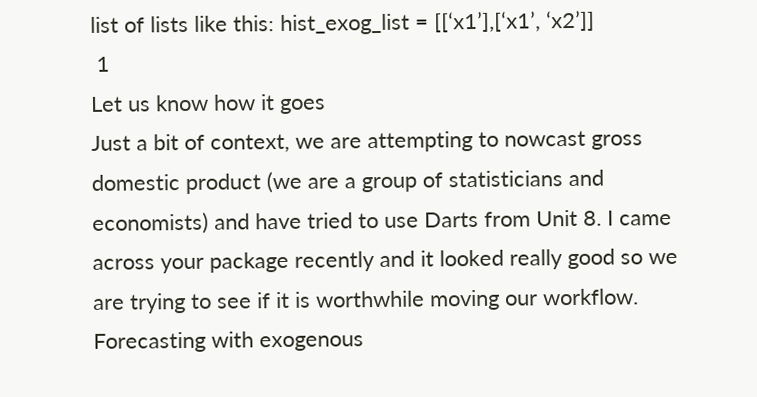list of lists like this: hist_exog_list = [[‘x1’],[‘x1’, ‘x2’]]
 1
Let us know how it goes
Just a bit of context, we are attempting to nowcast gross domestic product (we are a group of statisticians and economists) and have tried to use Darts from Unit 8. I came across your package recently and it looked really good so we are trying to see if it is worthwhile moving our workflow. Forecasting with exogenous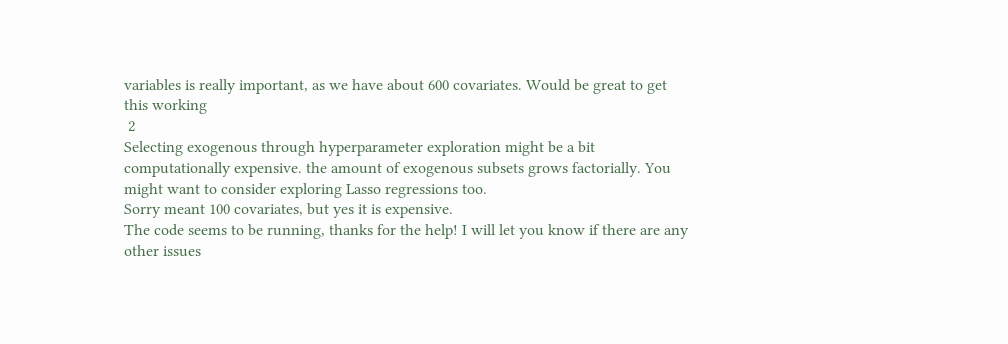variables is really important, as we have about 600 covariates. Would be great to get this working
 2
Selecting exogenous through hyperparameter exploration might be a bit computationally expensive. the amount of exogenous subsets grows factorially. You might want to consider exploring Lasso regressions too.
Sorry meant 100 covariates, but yes it is expensive.
The code seems to be running, thanks for the help! I will let you know if there are any other issues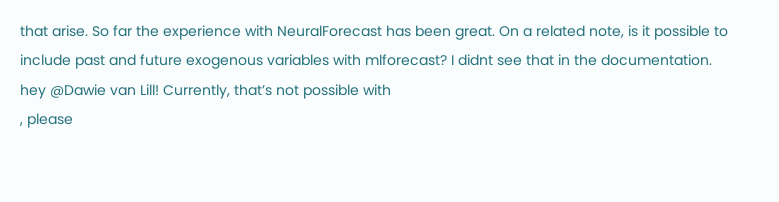that arise. So far the experience with NeuralForecast has been great. On a related note, is it possible to include past and future exogenous variables with mlforecast? I didnt see that in the documentation.
hey @Dawie van Lill! Currently, that’s not possible with
, please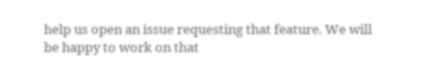help us open an issue requesting that feature. We will be happy to work on that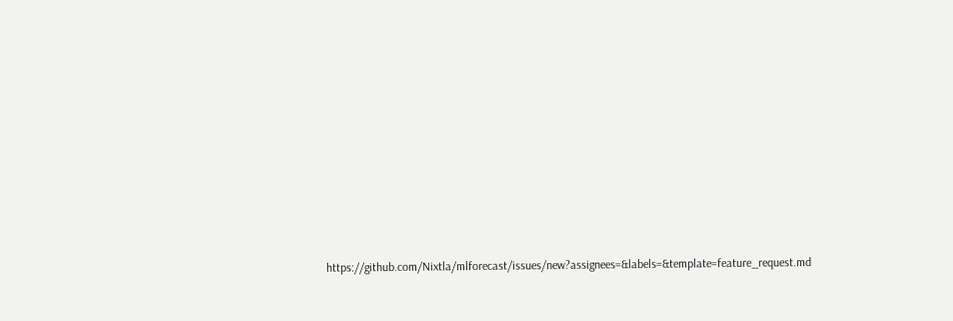https://github.com/Nixtla/mlforecast/issues/new?assignees=&labels=&template=feature_request.md